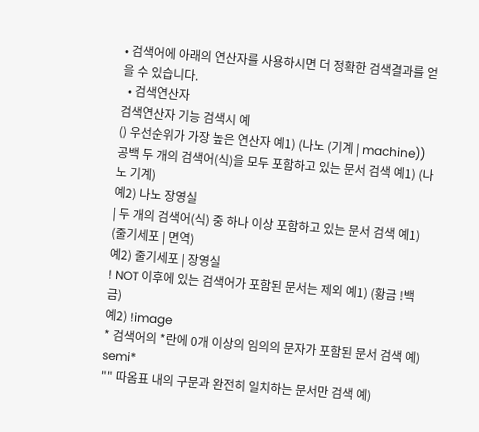• 검색어에 아래의 연산자를 사용하시면 더 정확한 검색결과를 얻을 수 있습니다.
  • 검색연산자
검색연산자 기능 검색시 예
() 우선순위가 가장 높은 연산자 예1) (나노 (기계 | machine))
공백 두 개의 검색어(식)을 모두 포함하고 있는 문서 검색 예1) (나노 기계)
예2) 나노 장영실
| 두 개의 검색어(식) 중 하나 이상 포함하고 있는 문서 검색 예1) (줄기세포 | 면역)
예2) 줄기세포 | 장영실
! NOT 이후에 있는 검색어가 포함된 문서는 제외 예1) (황금 !백금)
예2) !image
* 검색어의 *란에 0개 이상의 임의의 문자가 포함된 문서 검색 예) semi*
"" 따옴표 내의 구문과 완전히 일치하는 문서만 검색 예)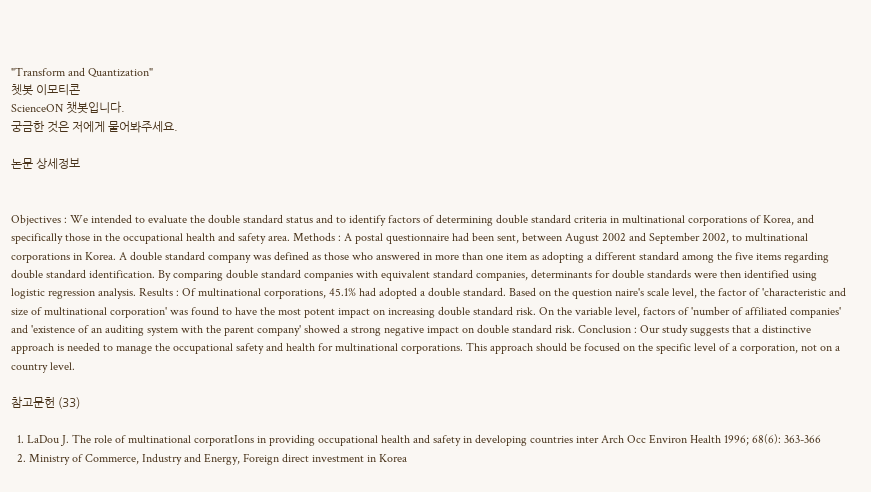"Transform and Quantization"
쳇봇 이모티콘
ScienceON 챗봇입니다.
궁금한 것은 저에게 물어봐주세요.

논문 상세정보


Objectives : We intended to evaluate the double standard status and to identify factors of determining double standard criteria in multinational corporations of Korea, and specifically those in the occupational health and safety area. Methods : A postal questionnaire had been sent, between August 2002 and September 2002, to multinational corporations in Korea. A double standard company was defined as those who answered in more than one item as adopting a different standard among the five items regarding double standard identification. By comparing double standard companies with equivalent standard companies, determinants for double standards were then identified using logistic regression analysis. Results : Of multinational corporations, 45.1% had adopted a double standard. Based on the question naire's scale level, the factor of 'characteristic and size of multinational corporation' was found to have the most potent impact on increasing double standard risk. On the variable level, factors of 'number of affiliated companies' and 'existence of an auditing system with the parent company' showed a strong negative impact on double standard risk. Conclusion : Our study suggests that a distinctive approach is needed to manage the occupational safety and health for multinational corporations. This approach should be focused on the specific level of a corporation, not on a country level.

참고문헌 (33)

  1. LaDou J. The role of multinational corporatIons in providing occupational health and safety in developing countries inter Arch Occ Environ Health 1996; 68(6): 363-366
  2. Ministry of Commerce, Industry and Energy, Foreign direct investment in Korea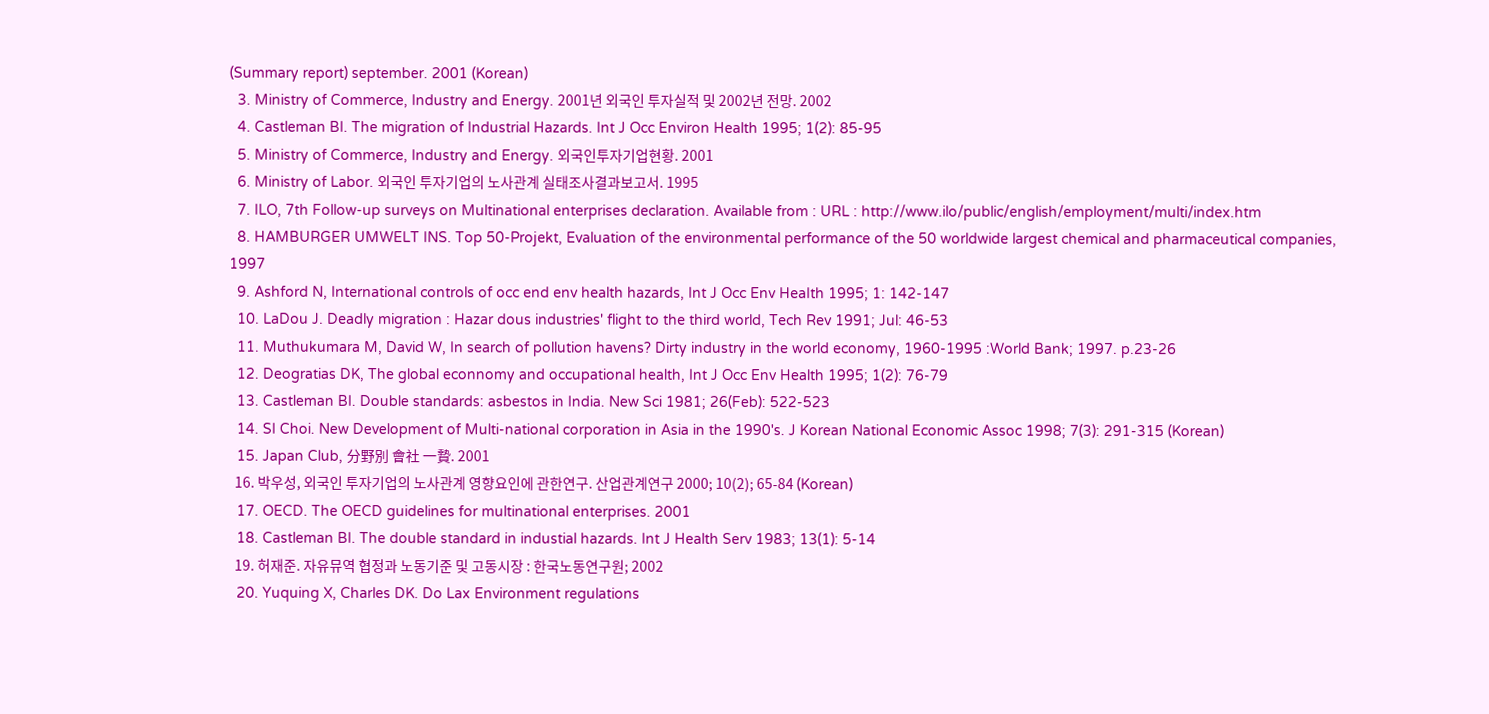(Summary report) september. 2001 (Korean)
  3. Ministry of Commerce, Industry and Energy. 2001년 외국인 투자실적 및 2002년 전망. 2002
  4. Castleman BI. The migration of Industrial Hazards. Int J Occ Environ Health 1995; 1(2): 85-95
  5. Ministry of Commerce, Industry and Energy. 외국인투자기업현황. 2001
  6. Ministry of Labor. 외국인 투자기업의 노사관계 실태조사결과보고서. 1995
  7. ILO, 7th Follow-up surveys on Multinational enterprises declaration. Available from : URL : http://www.ilo/public/english/employment/multi/index.htm
  8. HAMBURGER UMWELT INS. Top 50-Projekt, Evaluation of the environmental performance of the 50 worldwide largest chemical and pharmaceutical companies, 1997
  9. Ashford N, International controls of occ end env health hazards, Int J Occ Env HeaIth 1995; 1: 142-147
  10. LaDou J. Deadly migration : Hazar dous industries' flight to the third world, Tech Rev 1991; Jul: 46-53
  11. Muthukumara M, David W, In search of pollution havens? Dirty industry in the world economy, 1960-1995 :World Bank; 1997. p.23-26
  12. Deogratias DK, The global econnomy and occupational health, Int J Occ Env Health 1995; 1(2): 76-79
  13. Castleman BI. Double standards: asbestos in India. New Sci 1981; 26(Feb): 522-523
  14. SI Choi. New Development of Multi-national corporation in Asia in the 1990's. J Korean National Economic Assoc 1998; 7(3): 291-315 (Korean)
  15. Japan Club, 分野別 會社 一贄. 2001
  16. 박우성, 외국인 투자기업의 노사관계 영향요인에 관한연구. 산업관계연구 2000; 10(2); 65-84 (Korean)
  17. OECD. The OECD guidelines for multinational enterprises. 2001
  18. Castleman BI. The double standard in industial hazards. Int J Health Serv 1983; 13(1): 5-14
  19. 허재준. 자유뮤역 협정과 노동기준 및 고동시장 : 한국노동연구원; 2002
  20. Yuquing X, Charles DK. Do Lax Environment regulations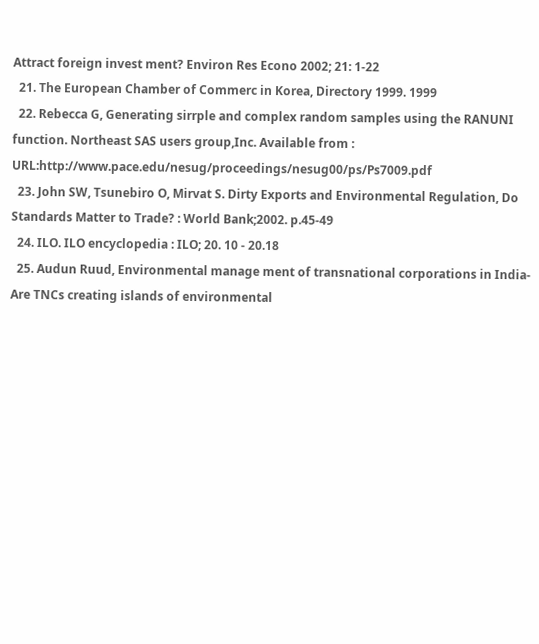Attract foreign invest ment? Environ Res Econo 2002; 21: 1-22
  21. The European Chamber of Commerc in Korea, Directory 1999. 1999
  22. Rebecca G, Generating sirrple and complex random samples using the RANUNI function. Northeast SAS users group,Inc. Available from : URL:http://www.pace.edu/nesug/proceedings/nesug00/ps/Ps7009.pdf
  23. John SW, Tsunebiro O, Mirvat S. Dirty Exports and Environmental Regulation, Do Standards Matter to Trade? : World Bank;2002. p.45-49
  24. ILO. ILO encyclopedia : ILO; 20. 10 - 20.18
  25. Audun Ruud, Environmental manage ment of transnational corporations in India-Are TNCs creating islands of environmental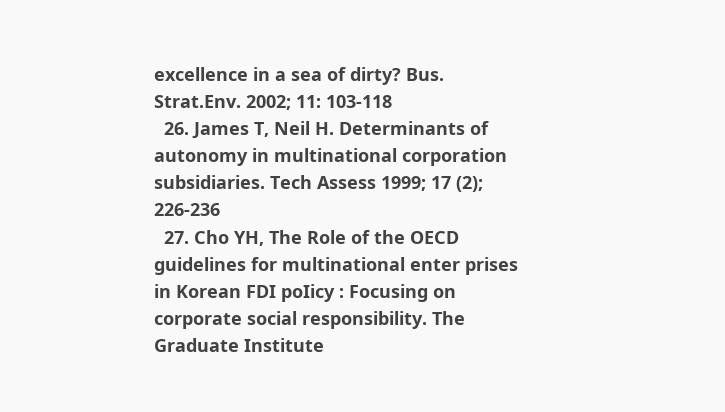excellence in a sea of dirty? Bus. Strat.Env. 2002; 11: 103-118
  26. James T, Neil H. Determinants of autonomy in multinational corporation subsidiaries. Tech Assess 1999; 17 (2); 226-236
  27. Cho YH, The Role of the OECD guidelines for multinational enter prises in Korean FDI poIicy : Focusing on corporate social responsibility. The Graduate Institute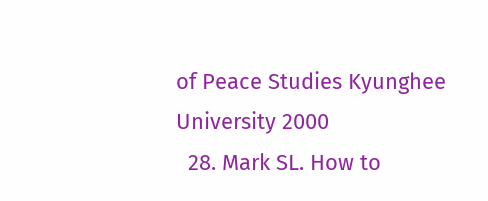of Peace Studies Kyunghee University 2000
  28. Mark SL. How to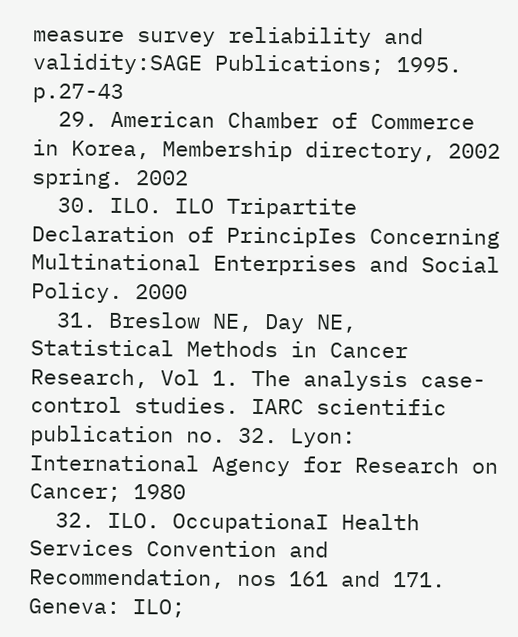measure survey reliability and validity:SAGE Publications; 1995. p.27-43
  29. American Chamber of Commerce in Korea, Membership directory, 2002 spring. 2002
  30. ILO. ILO Tripartite Declaration of PrincipIes Concerning Multinational Enterprises and Social Policy. 2000
  31. Breslow NE, Day NE, Statistical Methods in Cancer Research, Vol 1. The analysis case-control studies. IARC scientific publication no. 32. Lyon: International Agency for Research on Cancer; 1980
  32. ILO. OccupationaI Health Services Convention and Recommendation, nos 161 and 171. Geneva: ILO;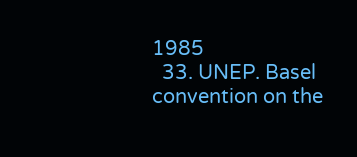1985
  33. UNEP. Basel convention on the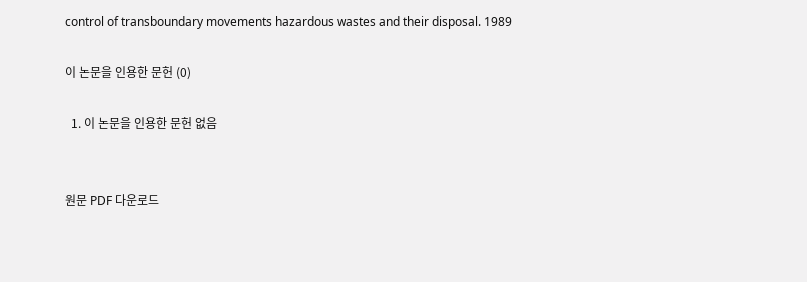control of transboundary movements hazardous wastes and their disposal. 1989

이 논문을 인용한 문헌 (0)

  1. 이 논문을 인용한 문헌 없음


원문 PDF 다운로드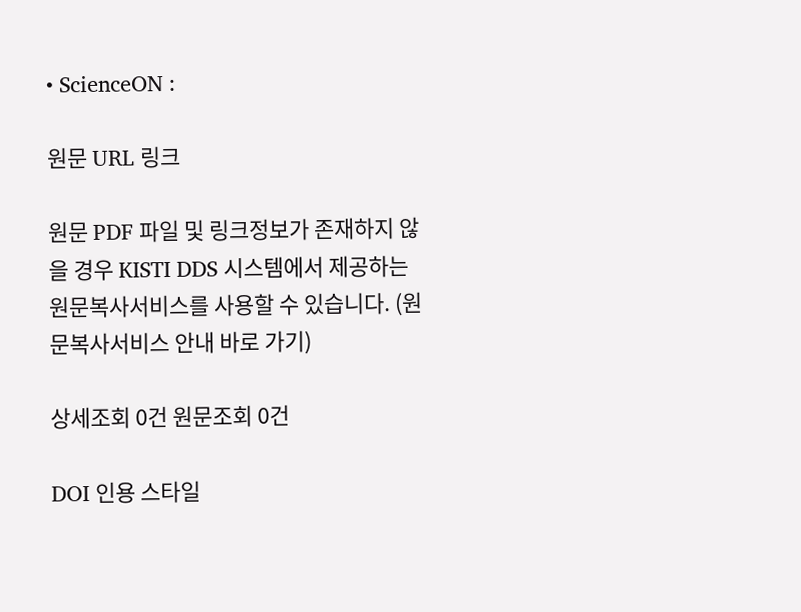• ScienceON :

원문 URL 링크

원문 PDF 파일 및 링크정보가 존재하지 않을 경우 KISTI DDS 시스템에서 제공하는 원문복사서비스를 사용할 수 있습니다. (원문복사서비스 안내 바로 가기)

상세조회 0건 원문조회 0건

DOI 인용 스타일